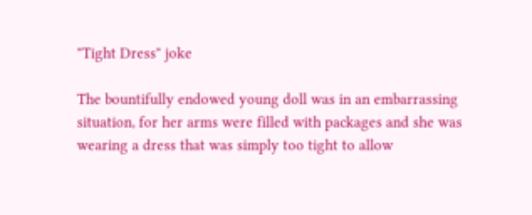"Tight Dress" joke

The bountifully endowed young doll was in an embarrassing situation, for her arms were filled with packages and she was wearing a dress that was simply too tight to allow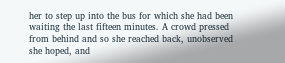her to step up into the bus for which she had been waiting the last fifteen minutes. A crowd pressed from behind and so she reached back, unobserved she hoped, and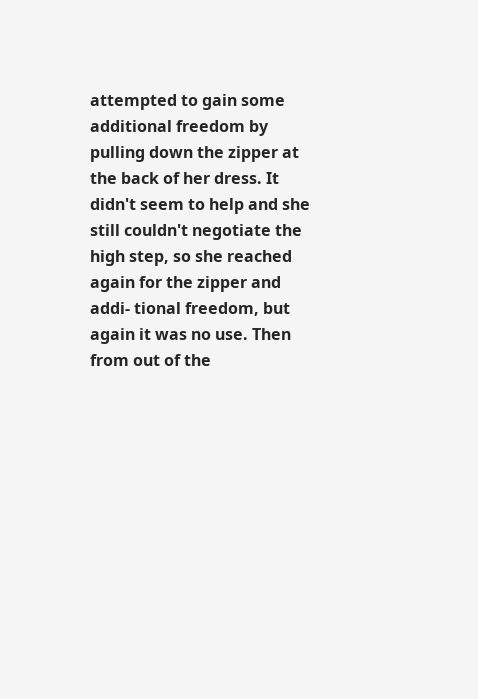attempted to gain some additional freedom by pulling down the zipper at the back of her dress. It didn't seem to help and she still couldn't negotiate the high step, so she reached again for the zipper and addi- tional freedom, but again it was no use. Then from out of the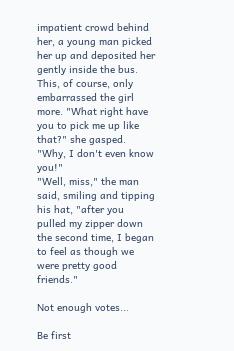impatient crowd behind her, a young man picked her up and deposited her gently inside the bus.
This, of course, only embarrassed the girl more. "What right have you to pick me up like that?" she gasped. "Why, I don't even know you!"
"Well, miss," the man said, smiling and tipping his hat, "after you pulled my zipper down the second time, I began to feel as though we were pretty good friends."

Not enough votes...

Be first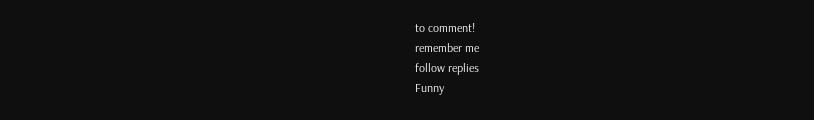to comment!
remember me
follow replies
Funny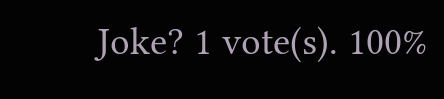Joke? 1 vote(s). 100%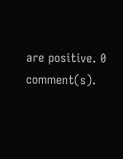are positive. 0 comment(s).